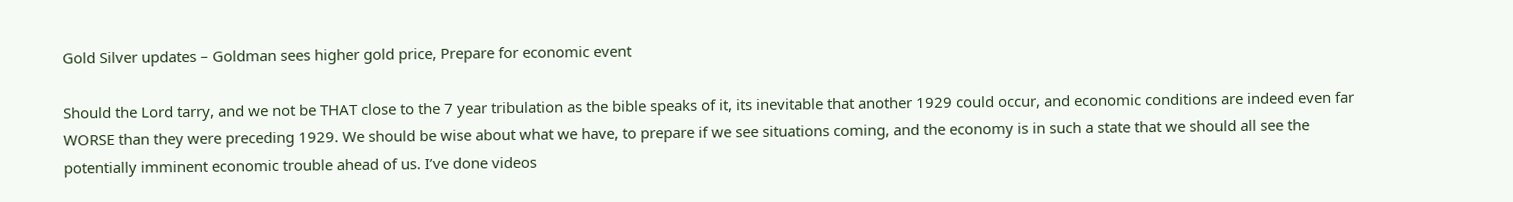Gold Silver updates – Goldman sees higher gold price, Prepare for economic event

Should the Lord tarry, and we not be THAT close to the 7 year tribulation as the bible speaks of it, its inevitable that another 1929 could occur, and economic conditions are indeed even far WORSE than they were preceding 1929. We should be wise about what we have, to prepare if we see situations coming, and the economy is in such a state that we should all see the potentially imminent economic trouble ahead of us. I’ve done videos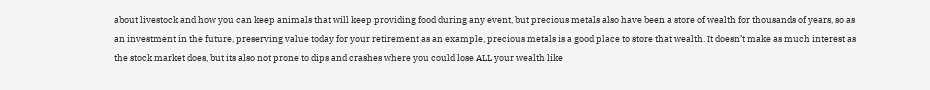about livestock and how you can keep animals that will keep providing food during any event, but precious metals also have been a store of wealth for thousands of years, so as an investment in the future, preserving value today for your retirement as an example, precious metals is a good place to store that wealth. It doesn’t make as much interest as the stock market does, but its also not prone to dips and crashes where you could lose ALL your wealth like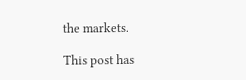the markets.

This post has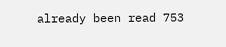already been read 753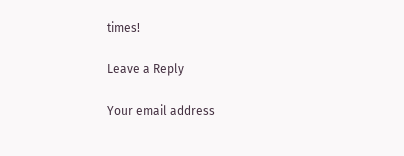times!

Leave a Reply

Your email address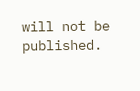will not be published.